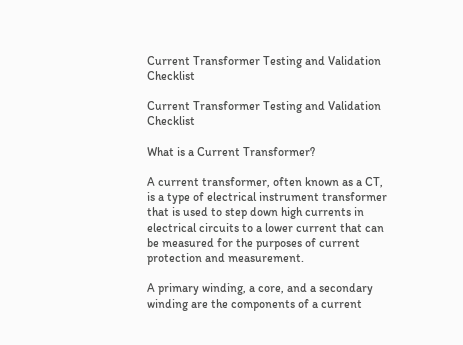Current Transformer Testing and Validation Checklist

Current Transformer Testing and Validation Checklist

What is a Current Transformer?

A current transformer, often known as a CT, is a type of electrical instrument transformer that is used to step down high currents in electrical circuits to a lower current that can be measured for the purposes of current protection and measurement.

A primary winding, a core, and a secondary winding are the components of a current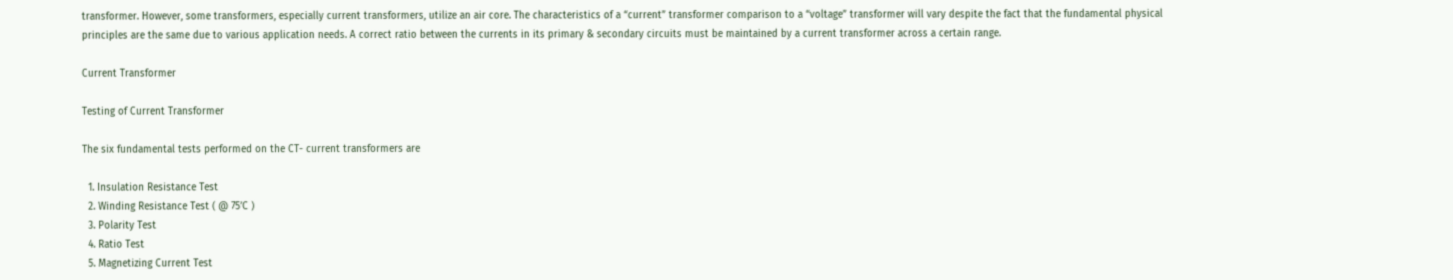transformer. However, some transformers, especially current transformers, utilize an air core. The characteristics of a “current” transformer comparison to a “voltage” transformer will vary despite the fact that the fundamental physical principles are the same due to various application needs. A correct ratio between the currents in its primary & secondary circuits must be maintained by a current transformer across a certain range.

Current Transformer

Testing of Current Transformer

The six fundamental tests performed on the CT- current transformers are

  1. Insulation Resistance Test
  2. Winding Resistance Test ( @ 75’C )
  3. Polarity Test
  4. Ratio Test
  5. Magnetizing Current Test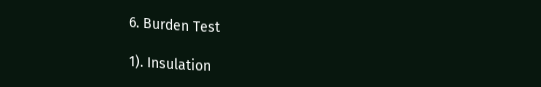6. Burden Test

1). Insulation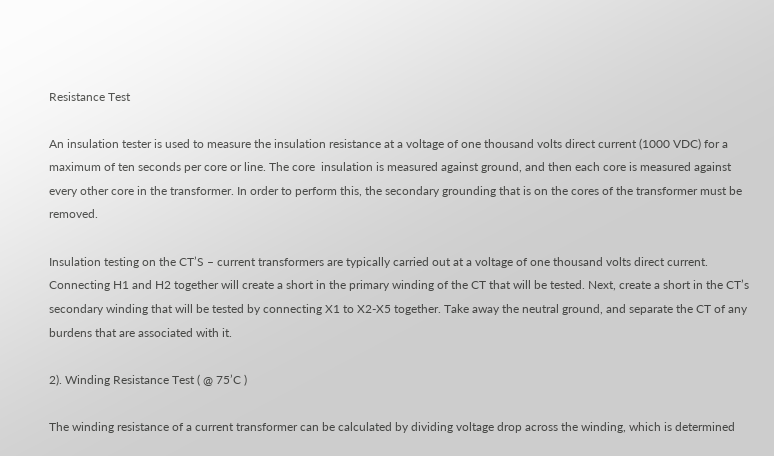Resistance Test

An insulation tester is used to measure the insulation resistance at a voltage of one thousand volts direct current (1000 VDC) for a maximum of ten seconds per core or line. The core  insulation is measured against ground, and then each core is measured against every other core in the transformer. In order to perform this, the secondary grounding that is on the cores of the transformer must be removed.

Insulation testing on the CT’S – current transformers are typically carried out at a voltage of one thousand volts direct current. Connecting H1 and H2 together will create a short in the primary winding of the CT that will be tested. Next, create a short in the CT’s secondary winding that will be tested by connecting X1 to X2-X5 together. Take away the neutral ground, and separate the CT of any burdens that are associated with it.

2). Winding Resistance Test ( @ 75’C )

The winding resistance of a current transformer can be calculated by dividing voltage drop across the winding, which is determined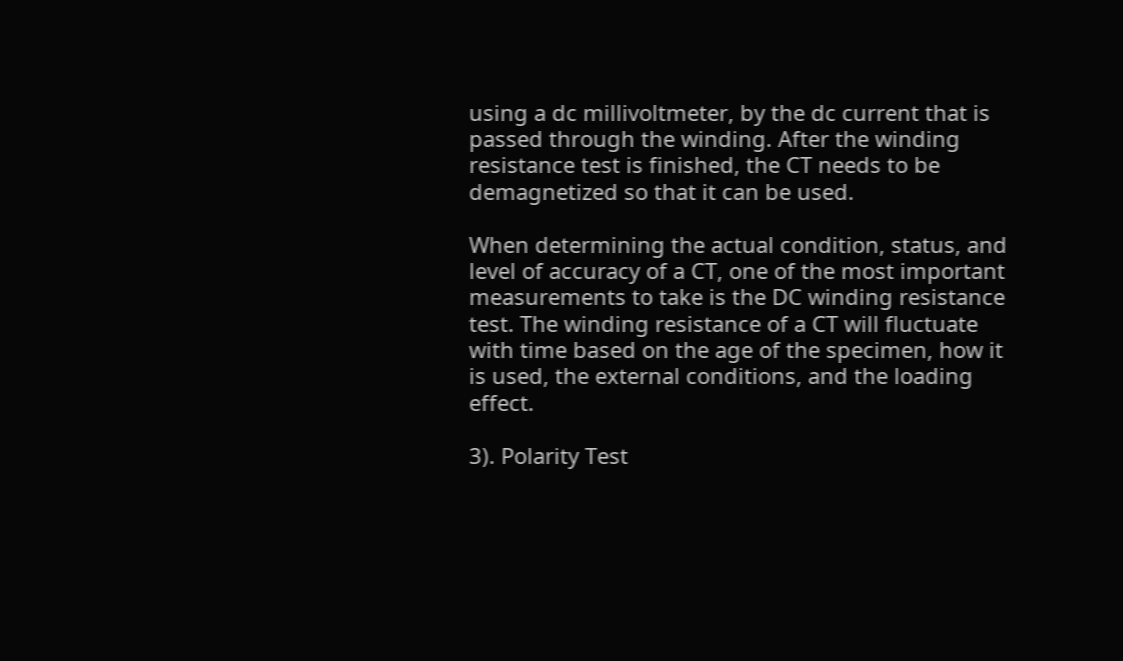using a dc millivoltmeter, by the dc current that is passed through the winding. After the winding resistance test is finished, the CT needs to be demagnetized so that it can be used.

When determining the actual condition, status, and level of accuracy of a CT, one of the most important measurements to take is the DC winding resistance test. The winding resistance of a CT will fluctuate with time based on the age of the specimen, how it is used, the external conditions, and the loading effect.

3). Polarity Test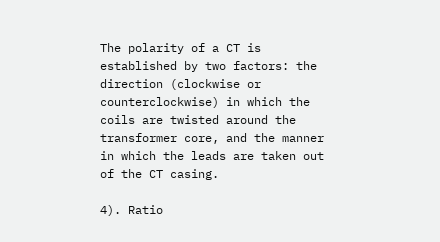The polarity of a CT is established by two factors: the direction (clockwise or counterclockwise) in which the coils are twisted around the transformer core, and the manner in which the leads are taken out of the CT casing.

4). Ratio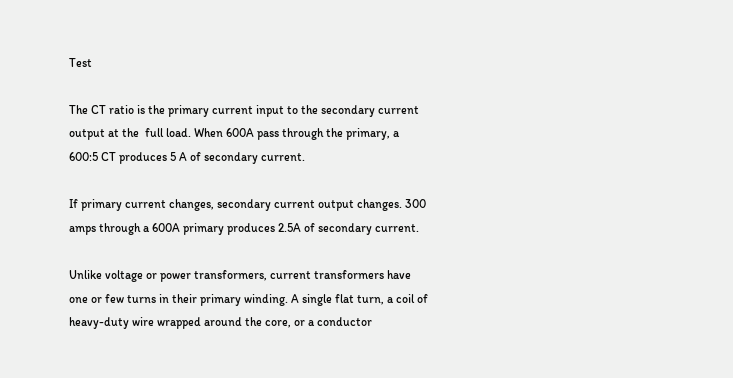Test

The CT ratio is the primary current input to the secondary current output at the  full load. When 600A pass through the primary, a 600:5 CT produces 5 A of secondary current.

If primary current changes, secondary current output changes. 300 amps through a 600A primary produces 2.5A of secondary current.

Unlike voltage or power transformers, current transformers have one or few turns in their primary winding. A single flat turn, a coil of heavy-duty wire wrapped around the core, or a conductor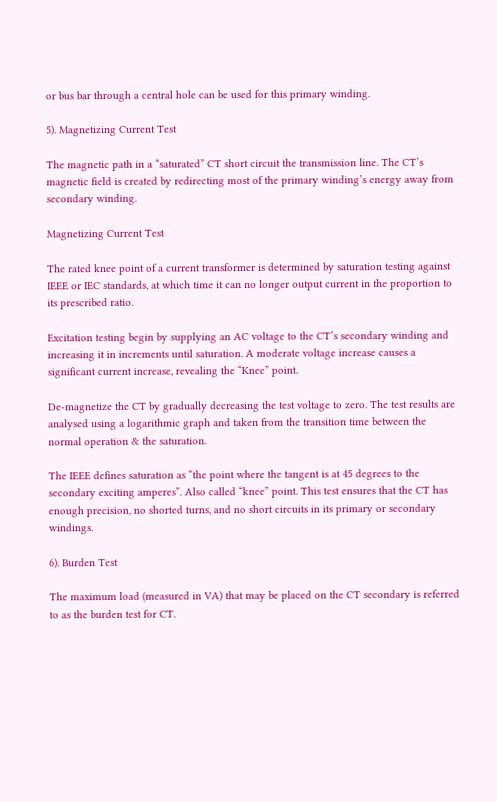or bus bar through a central hole can be used for this primary winding.

5). Magnetizing Current Test

The magnetic path in a “saturated” CT short circuit the transmission line. The CT’s magnetic field is created by redirecting most of the primary winding’s energy away from secondary winding.

Magnetizing Current Test

The rated knee point of a current transformer is determined by saturation testing against IEEE or IEC standards, at which time it can no longer output current in the proportion to its prescribed ratio.

Excitation testing begin by supplying an AC voltage to the CT’s secondary winding and increasing it in increments until saturation. A moderate voltage increase causes a significant current increase, revealing the “Knee” point.

De-magnetize the CT by gradually decreasing the test voltage to zero. The test results are analysed using a logarithmic graph and taken from the transition time between the normal operation & the saturation.

The IEEE defines saturation as “the point where the tangent is at 45 degrees to the secondary exciting amperes”. Also called “knee” point. This test ensures that the CT has enough precision, no shorted turns, and no short circuits in its primary or secondary windings.

6). Burden Test

The maximum load (measured in VA) that may be placed on the CT secondary is referred to as the burden test for CT.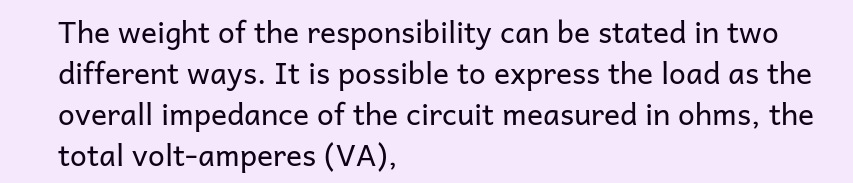The weight of the responsibility can be stated in two different ways. It is possible to express the load as the overall impedance of the circuit measured in ohms, the total volt-amperes (VA),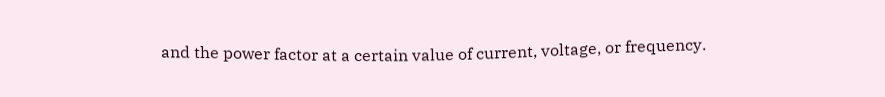and the power factor at a certain value of current, voltage, or frequency.